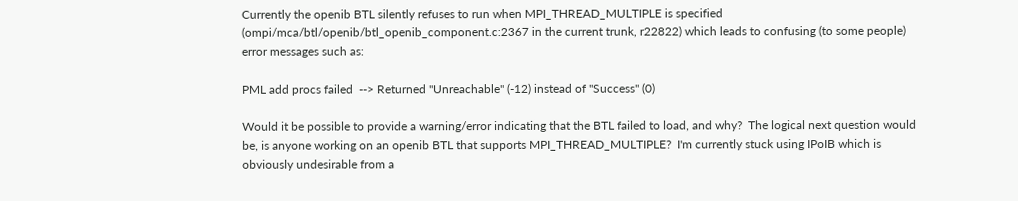Currently the openib BTL silently refuses to run when MPI_THREAD_MULTIPLE is specified (ompi/mca/btl/openib/btl_openib_component.c:2367 in the current trunk, r22822) which leads to confusing (to some people) error messages such as:

PML add procs failed  --> Returned "Unreachable" (-12) instead of "Success" (0)

Would it be possible to provide a warning/error indicating that the BTL failed to load, and why?  The logical next question would be, is anyone working on an openib BTL that supports MPI_THREAD_MULTIPLE?  I'm currently stuck using IPoIB which is obviously undesirable from a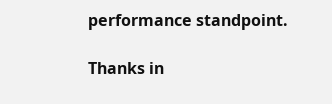performance standpoint.

Thanks in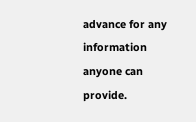advance for any information anyone can provide.